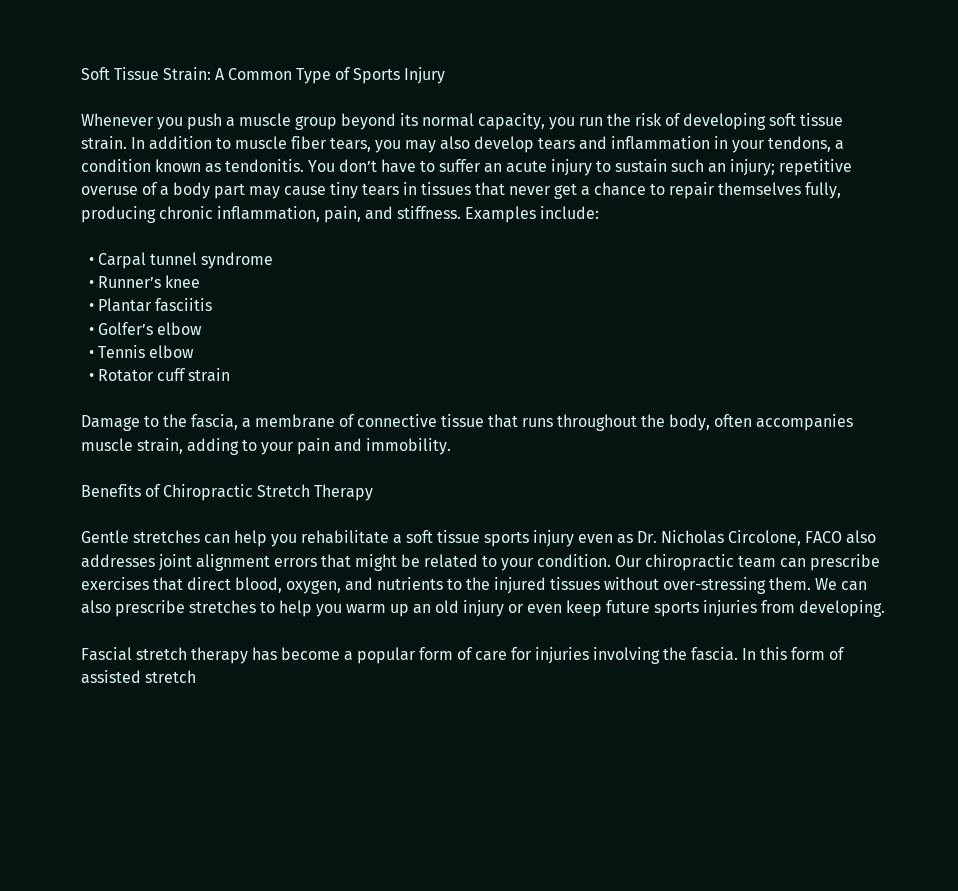Soft Tissue Strain: A Common Type of Sports Injury

Whenever you push a muscle group beyond its normal capacity, you run the risk of developing soft tissue strain. In addition to muscle fiber tears, you may also develop tears and inflammation in your tendons, a condition known as tendonitis. You don’t have to suffer an acute injury to sustain such an injury; repetitive overuse of a body part may cause tiny tears in tissues that never get a chance to repair themselves fully, producing chronic inflammation, pain, and stiffness. Examples include:

  • Carpal tunnel syndrome
  • Runner’s knee
  • Plantar fasciitis
  • Golfer’s elbow
  • Tennis elbow
  • Rotator cuff strain

Damage to the fascia, a membrane of connective tissue that runs throughout the body, often accompanies muscle strain, adding to your pain and immobility.

Benefits of Chiropractic Stretch Therapy

Gentle stretches can help you rehabilitate a soft tissue sports injury even as Dr. Nicholas Circolone, FACO also addresses joint alignment errors that might be related to your condition. Our chiropractic team can prescribe exercises that direct blood, oxygen, and nutrients to the injured tissues without over-stressing them. We can also prescribe stretches to help you warm up an old injury or even keep future sports injuries from developing.

Fascial stretch therapy has become a popular form of care for injuries involving the fascia. In this form of assisted stretch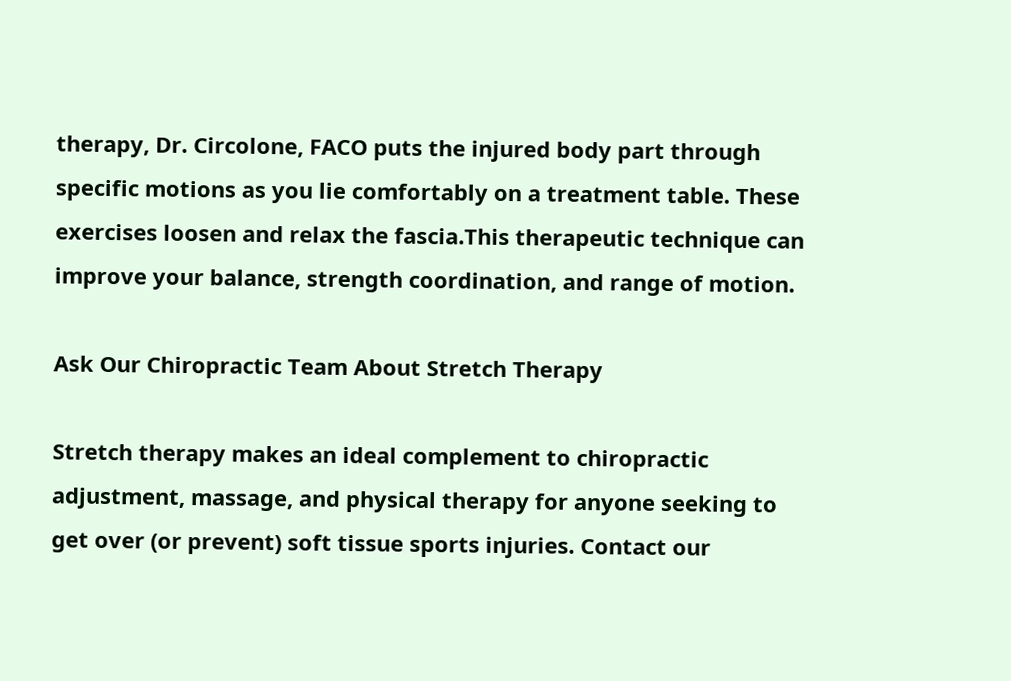therapy, Dr. Circolone, FACO puts the injured body part through specific motions as you lie comfortably on a treatment table. These exercises loosen and relax the fascia.This therapeutic technique can improve your balance, strength coordination, and range of motion.

Ask Our Chiropractic Team About Stretch Therapy

Stretch therapy makes an ideal complement to chiropractic adjustment, massage, and physical therapy for anyone seeking to get over (or prevent) soft tissue sports injuries. Contact our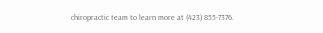chiropractic team to learn more at (423) 855-7376.